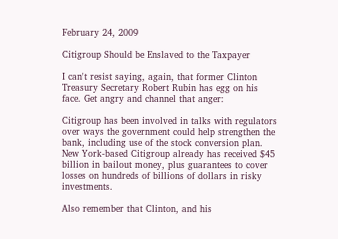February 24, 2009

Citigroup Should be Enslaved to the Taxpayer

I can't resist saying, again, that former Clinton Treasury Secretary Robert Rubin has egg on his face. Get angry and channel that anger:

Citigroup has been involved in talks with regulators over ways the government could help strengthen the bank, including use of the stock conversion plan. New York-based Citigroup already has received $45 billion in bailout money, plus guarantees to cover losses on hundreds of billions of dollars in risky investments.

Also remember that Clinton, and his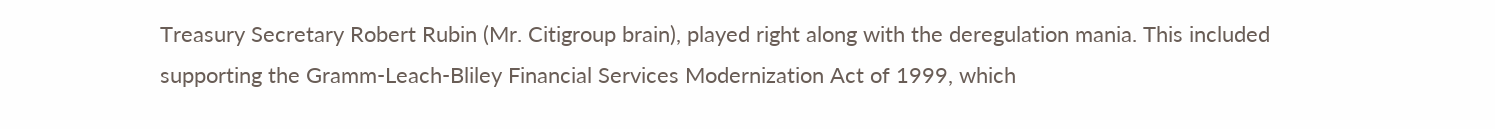Treasury Secretary Robert Rubin (Mr. Citigroup brain), played right along with the deregulation mania. This included supporting the Gramm-Leach-Bliley Financial Services Modernization Act of 1999, which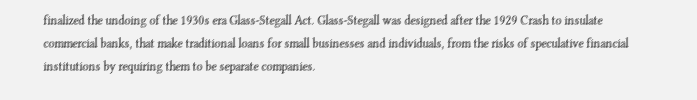finalized the undoing of the 1930s era Glass-Stegall Act. Glass-Stegall was designed after the 1929 Crash to insulate commercial banks, that make traditional loans for small businesses and individuals, from the risks of speculative financial institutions by requiring them to be separate companies.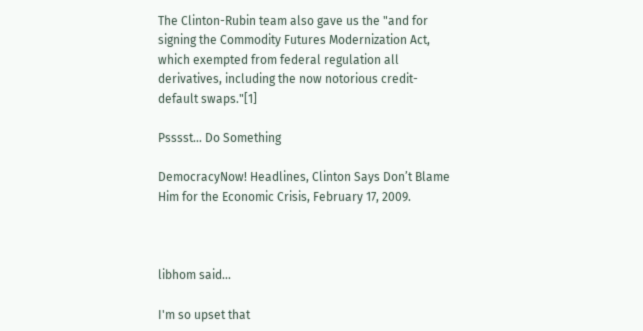The Clinton-Rubin team also gave us the "and for signing the Commodity Futures Modernization Act, which exempted from federal regulation all derivatives, including the now notorious credit-default swaps."[1]

Psssst... Do Something

DemocracyNow! Headlines, Clinton Says Don’t Blame Him for the Economic Crisis, February 17, 2009.



libhom said...

I'm so upset that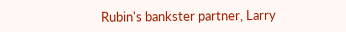Rubin's bankster partner, Larry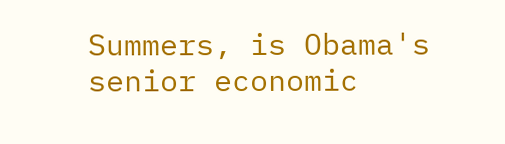Summers, is Obama's senior economic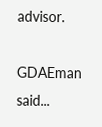advisor.

GDAEman said...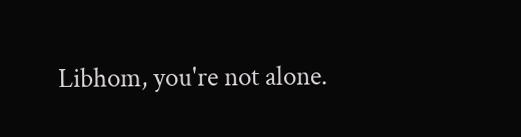Libhom, you're not alone.